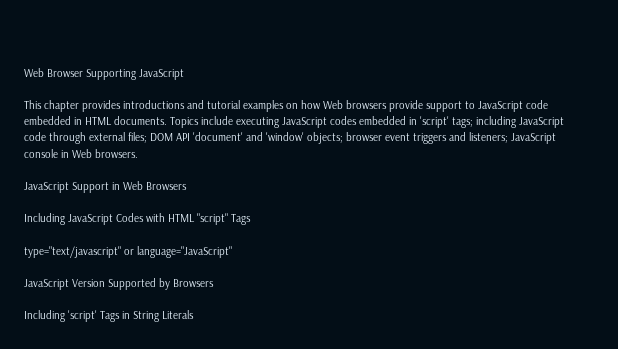Web Browser Supporting JavaScript

This chapter provides introductions and tutorial examples on how Web browsers provide support to JavaScript code embedded in HTML documents. Topics include executing JavaScript codes embedded in 'script' tags; including JavaScript code through external files; DOM API 'document' and 'window' objects; browser event triggers and listeners; JavaScript console in Web browsers.

JavaScript Support in Web Browsers

Including JavaScript Codes with HTML "script" Tags

type="text/javascript" or language="JavaScript"

JavaScript Version Supported by Browsers

Including 'script' Tags in String Literals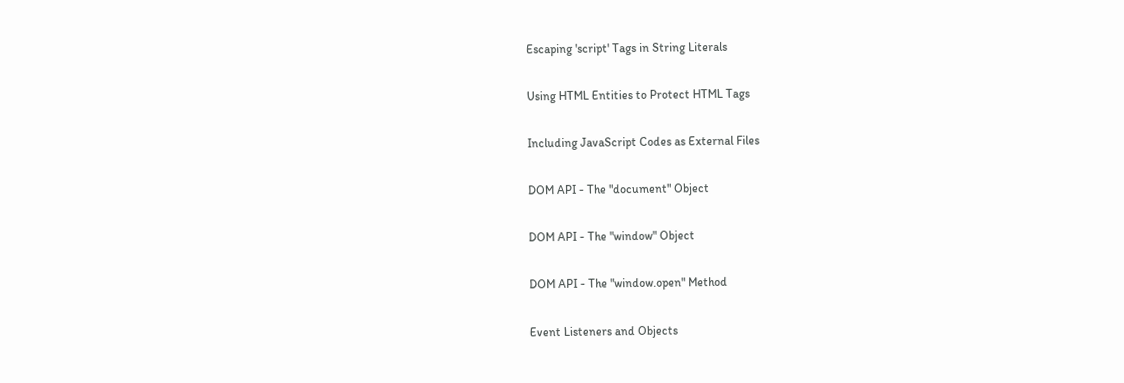Escaping 'script' Tags in String Literals

Using HTML Entities to Protect HTML Tags

Including JavaScript Codes as External Files

DOM API - The "document" Object

DOM API - The "window" Object

DOM API - The "window.open" Method

Event Listeners and Objects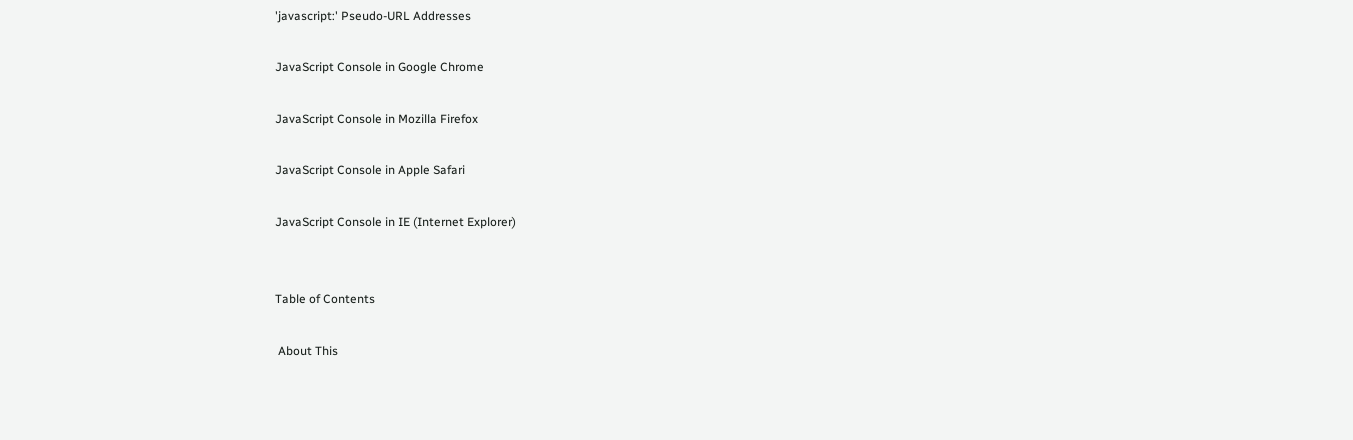'javascript:' Pseudo-URL Addresses

JavaScript Console in Google Chrome

JavaScript Console in Mozilla Firefox

JavaScript Console in Apple Safari

JavaScript Console in IE (Internet Explorer)


Table of Contents

 About This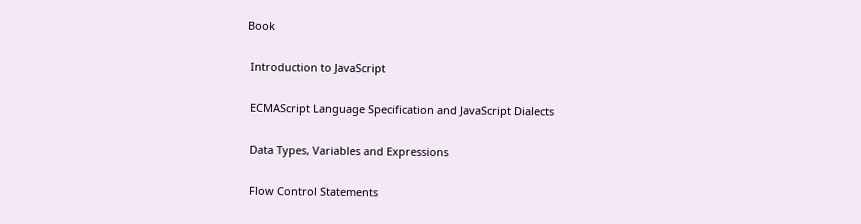Book

 Introduction to JavaScript

 ECMAScript Language Specification and JavaScript Dialects

 Data Types, Variables and Expressions

 Flow Control Statements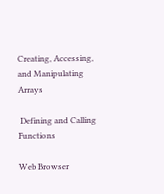Creating, Accessing, and Manipulating Arrays

 Defining and Calling Functions

Web Browser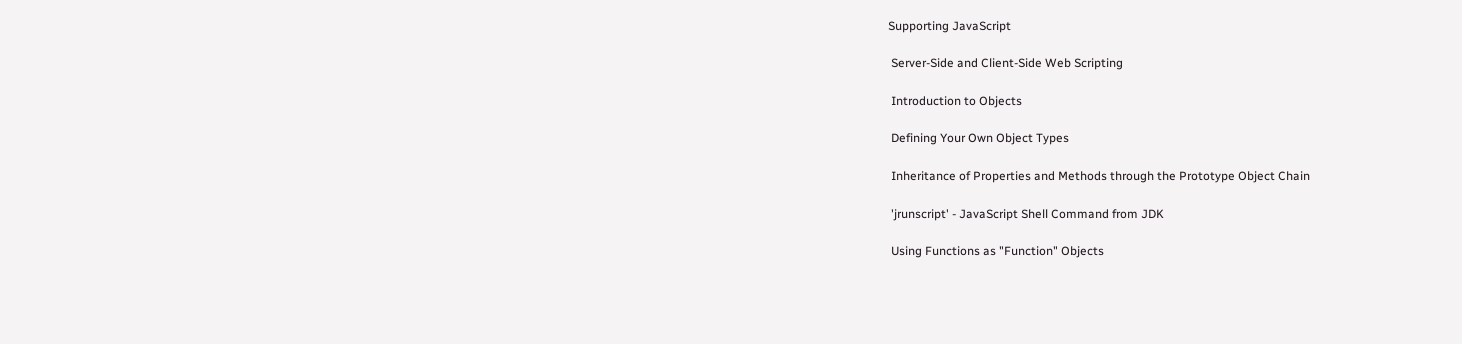Supporting JavaScript

 Server-Side and Client-Side Web Scripting

 Introduction to Objects

 Defining Your Own Object Types

 Inheritance of Properties and Methods through the Prototype Object Chain

 'jrunscript' - JavaScript Shell Command from JDK

 Using Functions as "Function" Objects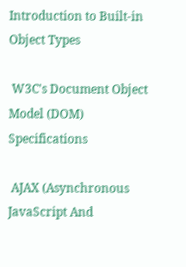Introduction to Built-in Object Types

 W3C's Document Object Model (DOM) Specifications

 AJAX (Asynchronous JavaScript And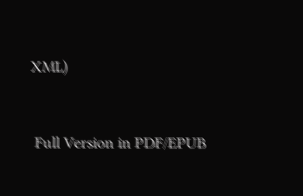XML)


 Full Version in PDF/EPUB